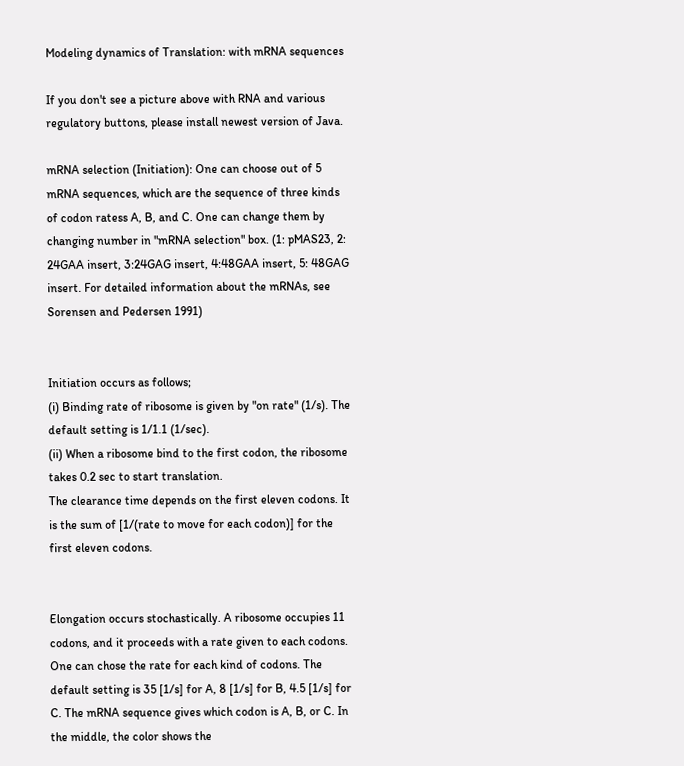Modeling dynamics of Translation: with mRNA sequences

If you don't see a picture above with RNA and various regulatory buttons, please install newest version of Java.

mRNA selection (Initiation): One can choose out of 5 mRNA sequences, which are the sequence of three kinds of codon ratess A, B, and C. One can change them by changing number in "mRNA selection" box. (1: pMAS23, 2: 24GAA insert, 3:24GAG insert, 4:48GAA insert, 5: 48GAG insert. For detailed information about the mRNAs, see Sorensen and Pedersen 1991)


Initiation occurs as follows;
(i) Binding rate of ribosome is given by "on rate" (1/s). The default setting is 1/1.1 (1/sec).
(ii) When a ribosome bind to the first codon, the ribosome takes 0.2 sec to start translation.
The clearance time depends on the first eleven codons. It is the sum of [1/(rate to move for each codon)] for the first eleven codons.


Elongation occurs stochastically. A ribosome occupies 11 codons, and it proceeds with a rate given to each codons.
One can chose the rate for each kind of codons. The default setting is 35 [1/s] for A, 8 [1/s] for B, 4.5 [1/s] for C. The mRNA sequence gives which codon is A, B, or C. In the middle, the color shows the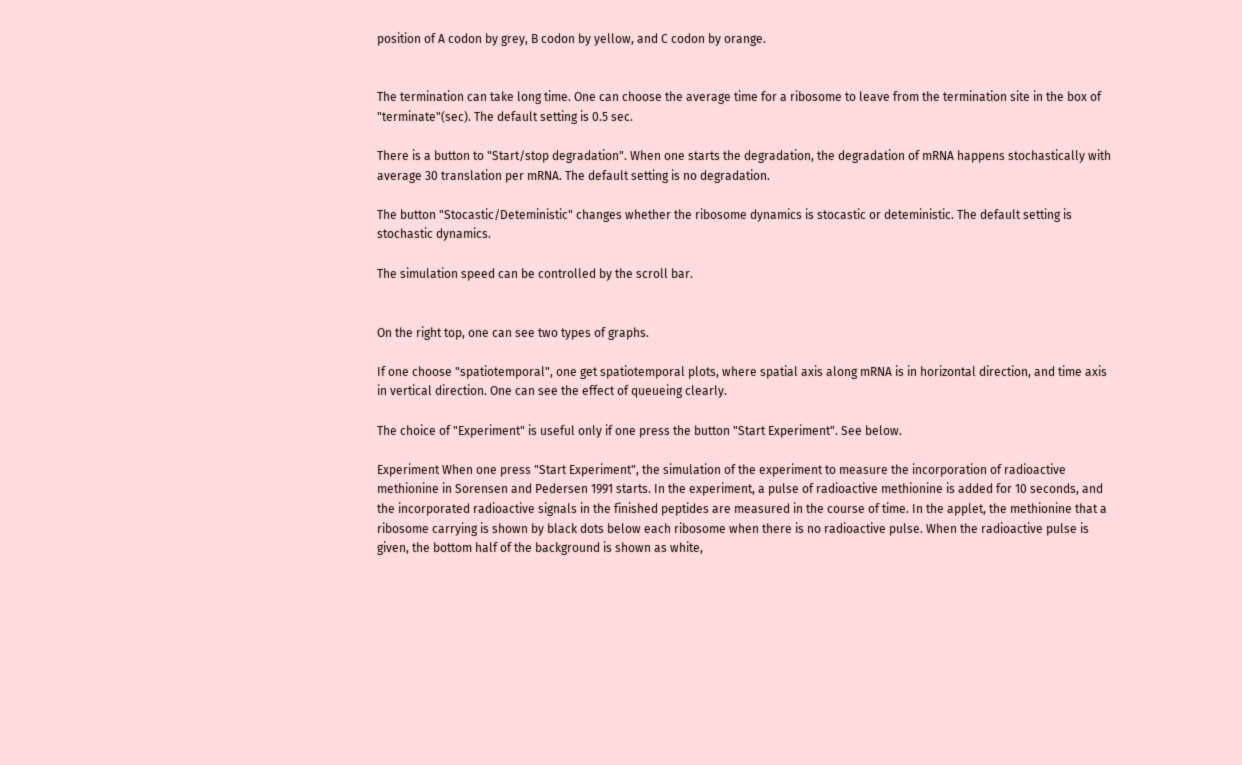position of A codon by grey, B codon by yellow, and C codon by orange.


The termination can take long time. One can choose the average time for a ribosome to leave from the termination site in the box of "terminate"(sec). The default setting is 0.5 sec.

There is a button to "Start/stop degradation". When one starts the degradation, the degradation of mRNA happens stochastically with average 30 translation per mRNA. The default setting is no degradation.

The button "Stocastic/Deteministic" changes whether the ribosome dynamics is stocastic or deteministic. The default setting is stochastic dynamics.

The simulation speed can be controlled by the scroll bar.


On the right top, one can see two types of graphs.

If one choose "spatiotemporal", one get spatiotemporal plots, where spatial axis along mRNA is in horizontal direction, and time axis in vertical direction. One can see the effect of queueing clearly.

The choice of "Experiment" is useful only if one press the button "Start Experiment". See below.

Experiment When one press "Start Experiment", the simulation of the experiment to measure the incorporation of radioactive methionine in Sorensen and Pedersen 1991 starts. In the experiment, a pulse of radioactive methionine is added for 10 seconds, and the incorporated radioactive signals in the finished peptides are measured in the course of time. In the applet, the methionine that a ribosome carrying is shown by black dots below each ribosome when there is no radioactive pulse. When the radioactive pulse is given, the bottom half of the background is shown as white,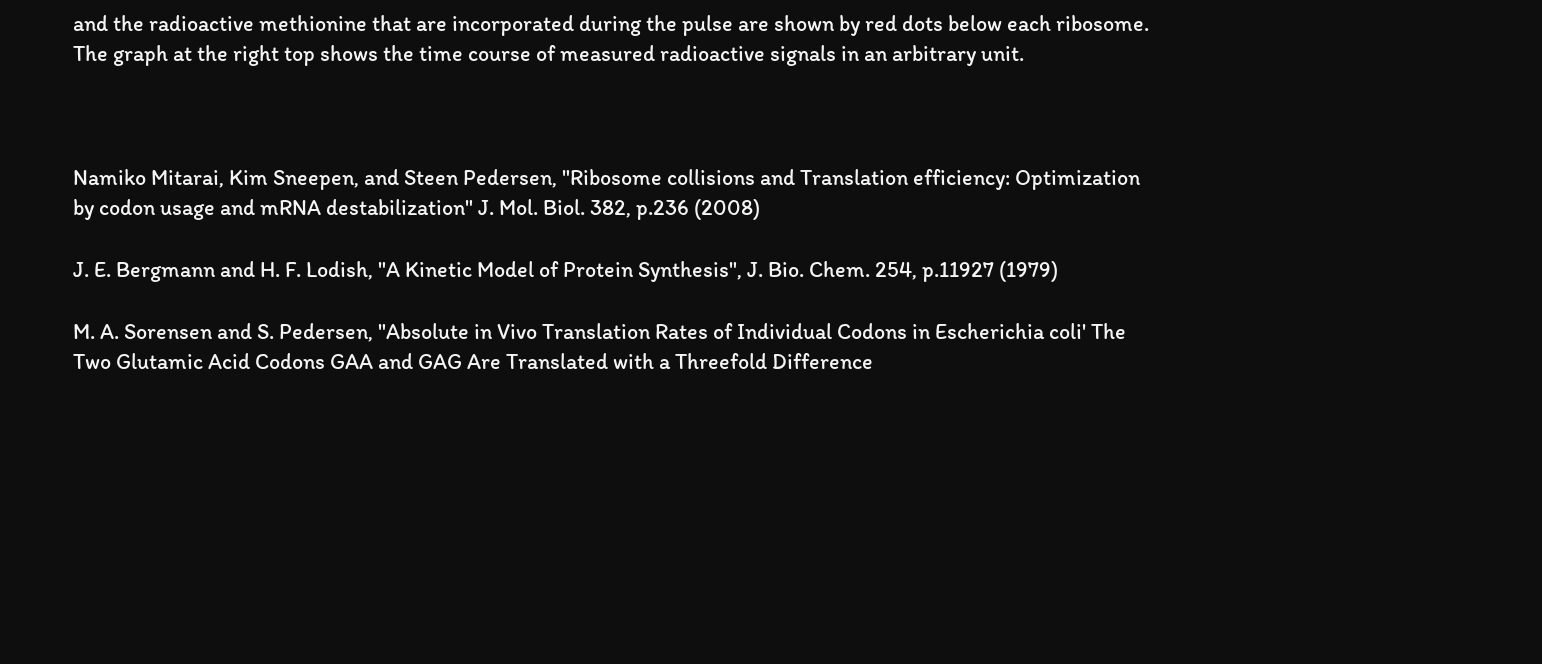and the radioactive methionine that are incorporated during the pulse are shown by red dots below each ribosome. The graph at the right top shows the time course of measured radioactive signals in an arbitrary unit.



Namiko Mitarai, Kim Sneepen, and Steen Pedersen, "Ribosome collisions and Translation efficiency: Optimization by codon usage and mRNA destabilization" J. Mol. Biol. 382, p.236 (2008)

J. E. Bergmann and H. F. Lodish, "A Kinetic Model of Protein Synthesis", J. Bio. Chem. 254, p.11927 (1979)

M. A. Sorensen and S. Pedersen, "Absolute in Vivo Translation Rates of Individual Codons in Escherichia coli' The Two Glutamic Acid Codons GAA and GAG Are Translated with a Threefold Difference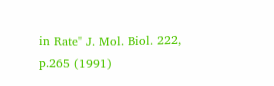in Rate" J. Mol. Biol. 222, p.265 (1991)